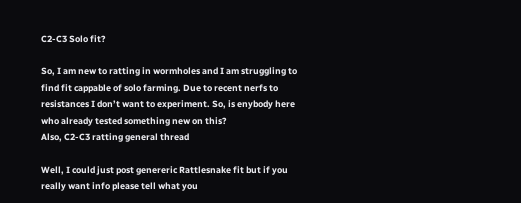C2-C3 Solo fit?

So, I am new to ratting in wormholes and I am struggling to find fit cappable of solo farming. Due to recent nerfs to resistances I don’t want to experiment. So, is enybody here who already tested something new on this?
Also, C2-C3 ratting general thread

Well, I could just post genereric Rattlesnake fit but if you really want info please tell what you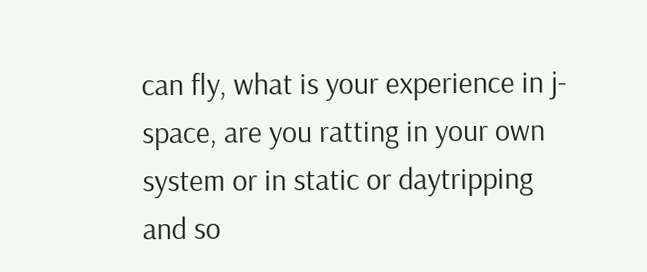can fly, what is your experience in j-space, are you ratting in your own system or in static or daytripping and so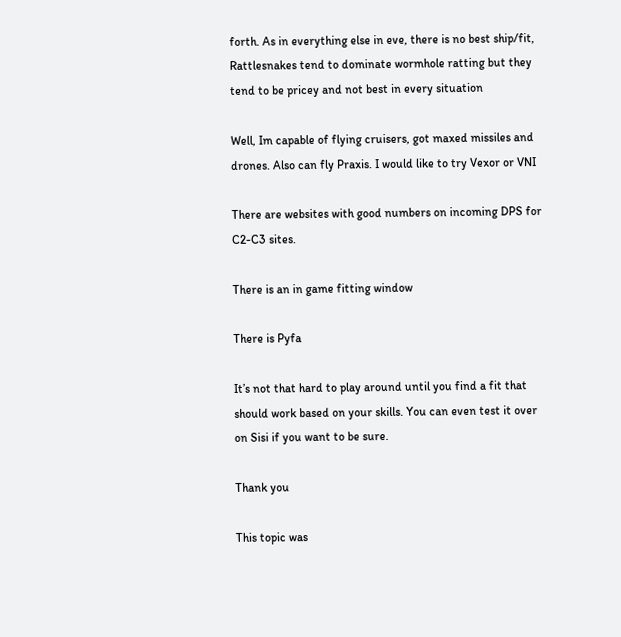forth. As in everything else in eve, there is no best ship/fit, Rattlesnakes tend to dominate wormhole ratting but they tend to be pricey and not best in every situation

Well, Im capable of flying cruisers, got maxed missiles and drones. Also can fly Praxis. I would like to try Vexor or VNI

There are websites with good numbers on incoming DPS for C2-C3 sites.

There is an in game fitting window

There is Pyfa

It’s not that hard to play around until you find a fit that should work based on your skills. You can even test it over on Sisi if you want to be sure.

Thank you

This topic was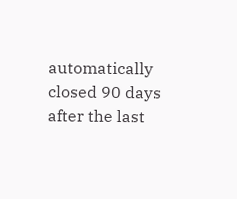automatically closed 90 days after the last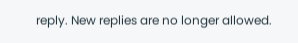reply. New replies are no longer allowed.